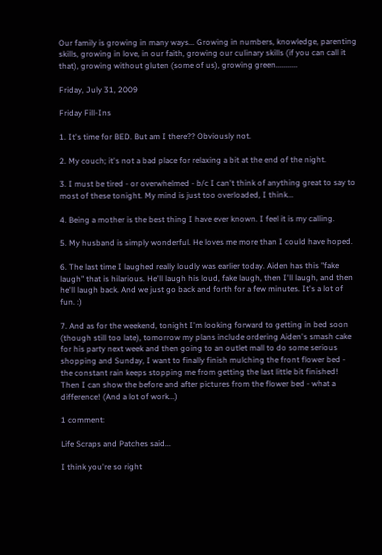Our family is growing in many ways... Growing in numbers, knowledge, parenting skills, growing in love, in our faith, growing our culinary skills (if you can call it that), growing without gluten (some of us), growing green...........

Friday, July 31, 2009

Friday Fill-Ins

1. It's time for BED. But am I there?? Obviously not.

2. My couch; it's not a bad place for relaxing a bit at the end of the night.

3. I must be tired - or overwhelmed - b/c I can't think of anything great to say to most of these tonight. My mind is just too overloaded, I think...

4. Being a mother is the best thing I have ever known. I feel it is my calling.

5. My husband is simply wonderful. He loves me more than I could have hoped.

6. The last time I laughed really loudly was earlier today. Aiden has this "fake laugh" that is hilarious. He'll laugh his loud, fake laugh, then I'll laugh, and then he'll laugh back. And we just go back and forth for a few minutes. It's a lot of fun. :)

7. And as for the weekend, tonight I'm looking forward to getting in bed soon (though still too late), tomorrow my plans include ordering Aiden's smash cake for his party next week and then going to an outlet mall to do some serious shopping and Sunday, I want to finally finish mulching the front flower bed - the constant rain keeps stopping me from getting the last little bit finished! Then I can show the before and after pictures from the flower bed - what a difference! (And a lot of work...)

1 comment:

Life Scraps and Patches said...

I think you're so right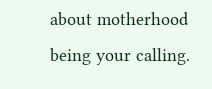about motherhood being your calling.